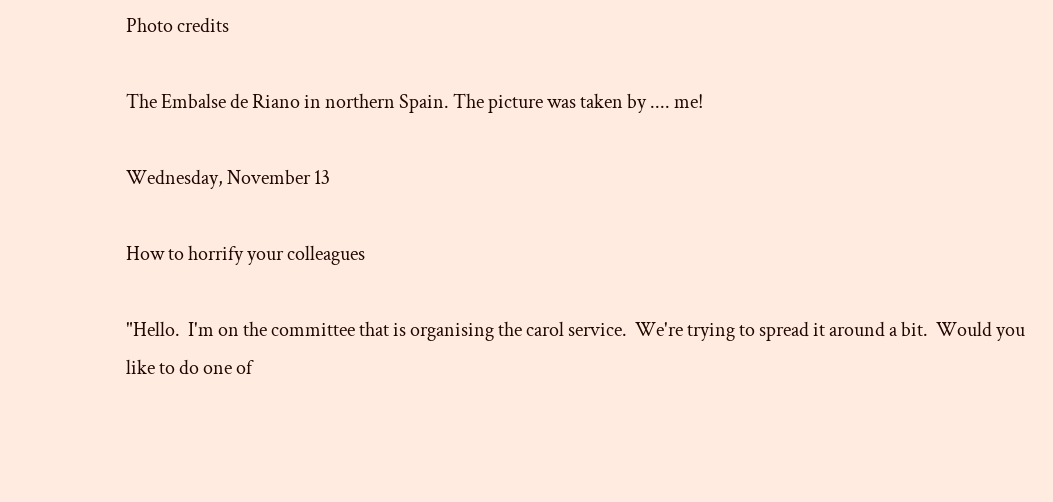Photo credits

The Embalse de Riano in northern Spain. The picture was taken by .... me!

Wednesday, November 13

How to horrify your colleagues

"Hello.  I'm on the committee that is organising the carol service.  We're trying to spread it around a bit.  Would you like to do one of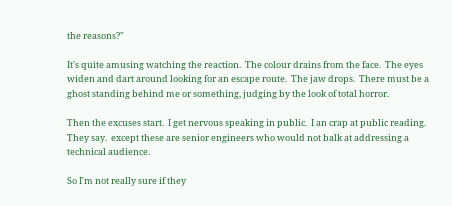the reasons?"

It's quite amusing watching the reaction.  The colour drains from the face.  The eyes widen and dart around looking for an escape route.  The jaw drops.  There must be a ghost standing behind me or something, judging by the look of total horror.

Then the excuses start.  I get nervous speaking in public.  I an crap at public reading.  They say.  except these are senior engineers who would not balk at addressing a technical audience.

So I'm not really sure if they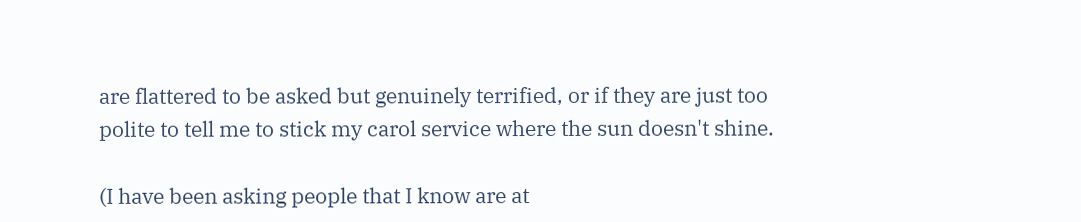are flattered to be asked but genuinely terrified, or if they are just too polite to tell me to stick my carol service where the sun doesn't shine.

(I have been asking people that I know are at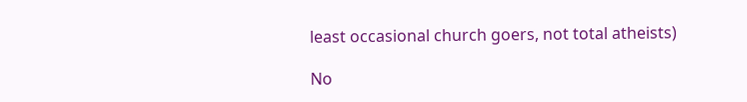least occasional church goers, not total atheists)

No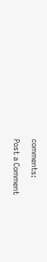comments:

Post a Comment